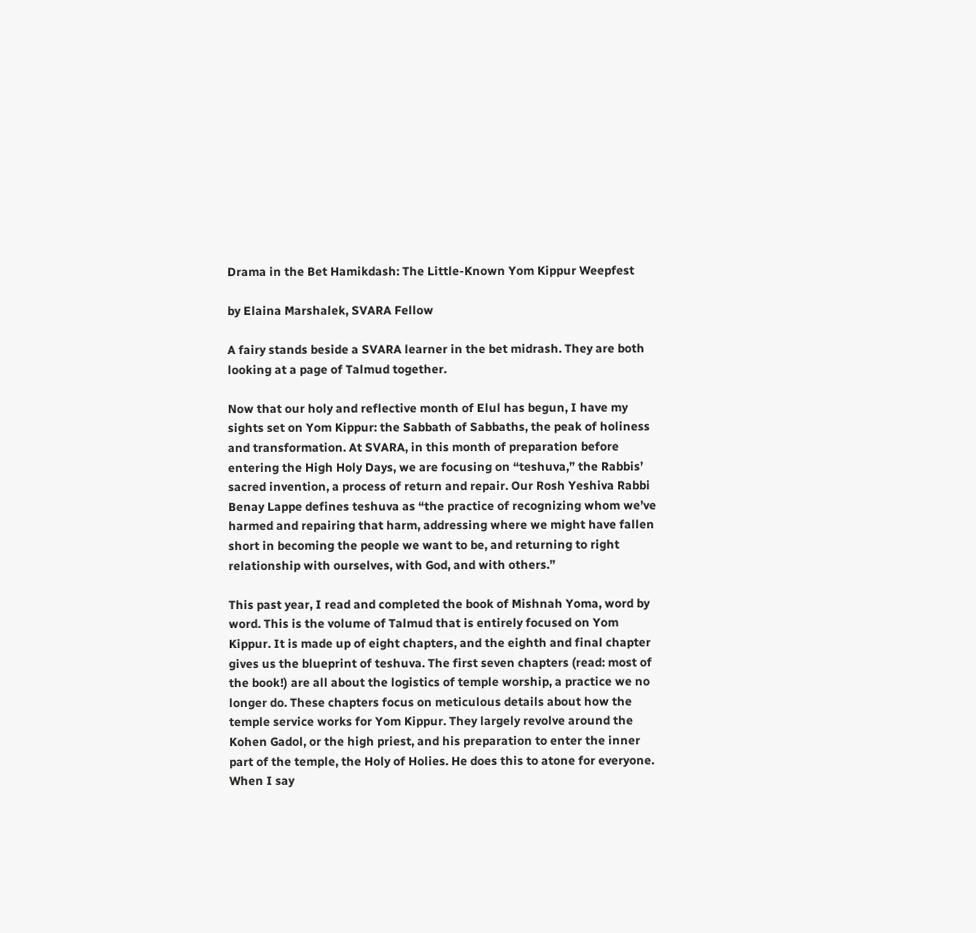Drama in the Bet Hamikdash: The Little-Known Yom Kippur Weepfest

by Elaina Marshalek, SVARA Fellow

A fairy stands beside a SVARA learner in the bet midrash. They are both looking at a page of Talmud together.

Now that our holy and reflective month of Elul has begun, I have my sights set on Yom Kippur: the Sabbath of Sabbaths, the peak of holiness and transformation. At SVARA, in this month of preparation before entering the High Holy Days, we are focusing on “teshuva,” the Rabbis’ sacred invention, a process of return and repair. Our Rosh Yeshiva Rabbi Benay Lappe defines teshuva as “the practice of recognizing whom we’ve harmed and repairing that harm, addressing where we might have fallen short in becoming the people we want to be, and returning to right relationship with ourselves, with God, and with others.”

This past year, I read and completed the book of Mishnah Yoma, word by word. This is the volume of Talmud that is entirely focused on Yom Kippur. It is made up of eight chapters, and the eighth and final chapter gives us the blueprint of teshuva. The first seven chapters (read: most of the book!) are all about the logistics of temple worship, a practice we no longer do. These chapters focus on meticulous details about how the temple service works for Yom Kippur. They largely revolve around the Kohen Gadol, or the high priest, and his preparation to enter the inner part of the temple, the Holy of Holies. He does this to atone for everyone. When I say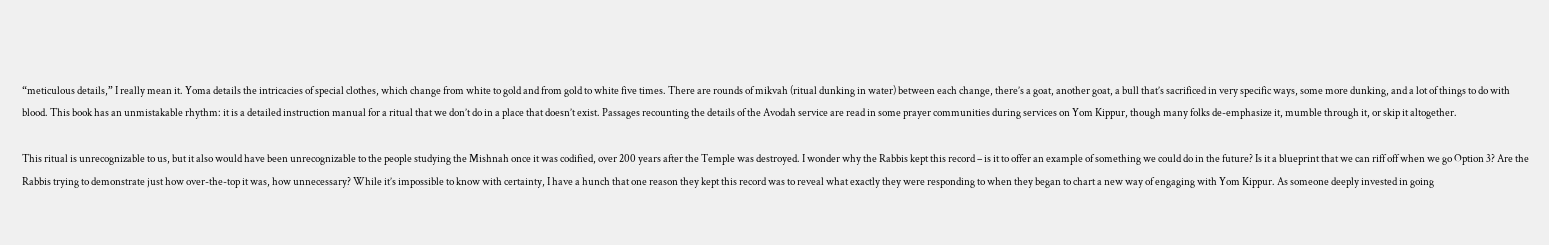“meticulous details,” I really mean it. Yoma details the intricacies of special clothes, which change from white to gold and from gold to white five times. There are rounds of mikvah (ritual dunking in water) between each change, there’s a goat, another goat, a bull that’s sacrificed in very specific ways, some more dunking, and a lot of things to do with blood. This book has an unmistakable rhythm: it is a detailed instruction manual for a ritual that we don’t do in a place that doesn’t exist. Passages recounting the details of the Avodah service are read in some prayer communities during services on Yom Kippur, though many folks de-emphasize it, mumble through it, or skip it altogether.

This ritual is unrecognizable to us, but it also would have been unrecognizable to the people studying the Mishnah once it was codified, over 200 years after the Temple was destroyed. I wonder why the Rabbis kept this record – is it to offer an example of something we could do in the future? Is it a blueprint that we can riff off when we go Option 3? Are the Rabbis trying to demonstrate just how over-the-top it was, how unnecessary? While it’s impossible to know with certainty, I have a hunch that one reason they kept this record was to reveal what exactly they were responding to when they began to chart a new way of engaging with Yom Kippur. As someone deeply invested in going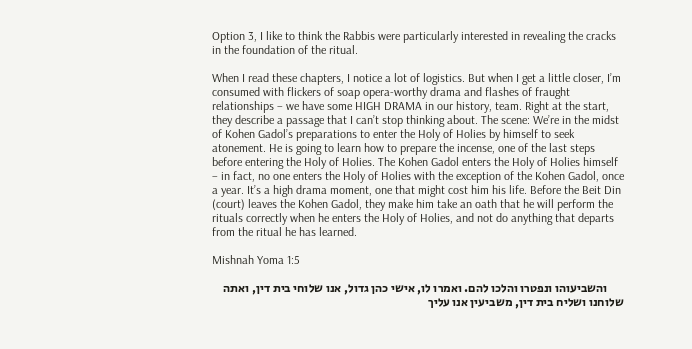Option 3, I like to think the Rabbis were particularly interested in revealing the cracks in the foundation of the ritual.

When I read these chapters, I notice a lot of logistics. But when I get a little closer, I’m consumed with flickers of soap opera-worthy drama and flashes of fraught relationships – we have some HIGH DRAMA in our history, team. Right at the start, they describe a passage that I can’t stop thinking about. The scene: We’re in the midst of Kohen Gadol’s preparations to enter the Holy of Holies by himself to seek atonement. He is going to learn how to prepare the incense, one of the last steps before entering the Holy of Holies. The Kohen Gadol enters the Holy of Holies himself – in fact, no one enters the Holy of Holies with the exception of the Kohen Gadol, once a year. It’s a high drama moment, one that might cost him his life. Before the Beit Din (court) leaves the Kohen Gadol, they make him take an oath that he will perform the rituals correctly when he enters the Holy of Holies, and not do anything that departs from the ritual he has learned.

Mishnah Yoma 1:5

       והשביעוהו ונפטרו והלכו להם. ואמרו לו, אישי כהן גדול, אנו שלוחי בית דין, ואתה שלוחנו ושליח בית דין, משביעין אנו עליך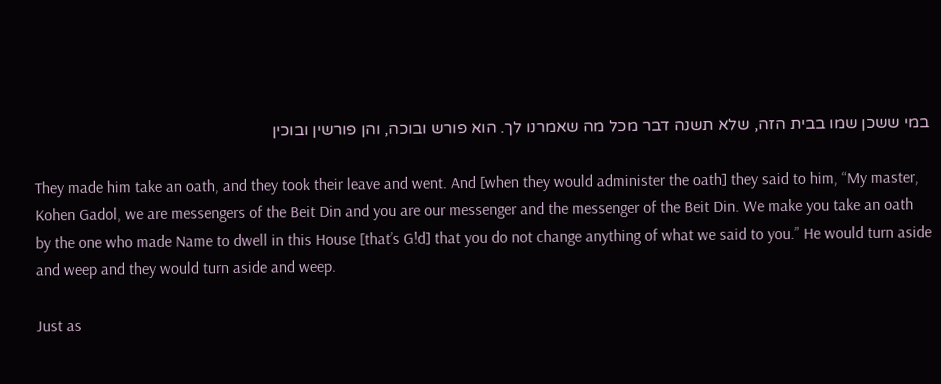במי ששכן שמו בבית הזה, שלא תשנה דבר מכל מה שאמרנו לך. הוא פורש ובוכה, והן פורשין ובוכין

They made him take an oath, and they took their leave and went. And [when they would administer the oath] they said to him, “My master, Kohen Gadol, we are messengers of the Beit Din and you are our messenger and the messenger of the Beit Din. We make you take an oath by the one who made Name to dwell in this House [that’s G!d] that you do not change anything of what we said to you.” He would turn aside and weep and they would turn aside and weep.

Just as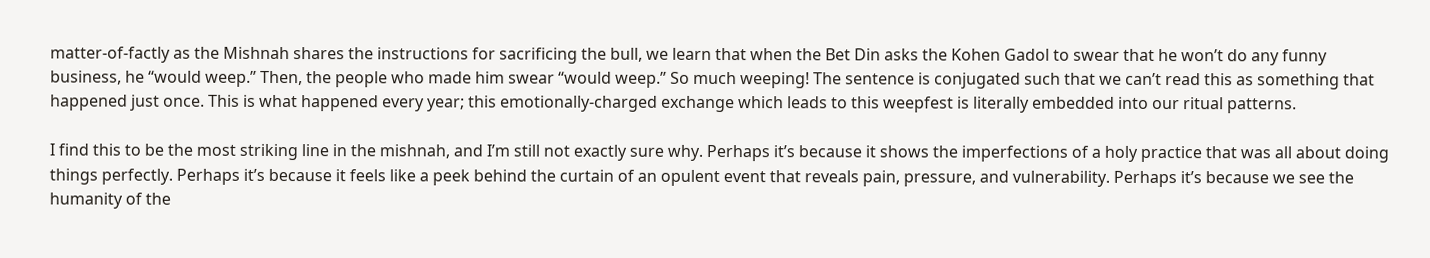matter-of-factly as the Mishnah shares the instructions for sacrificing the bull, we learn that when the Bet Din asks the Kohen Gadol to swear that he won’t do any funny business, he “would weep.” Then, the people who made him swear “would weep.” So much weeping! The sentence is conjugated such that we can’t read this as something that happened just once. This is what happened every year; this emotionally-charged exchange which leads to this weepfest is literally embedded into our ritual patterns.

I find this to be the most striking line in the mishnah, and I’m still not exactly sure why. Perhaps it’s because it shows the imperfections of a holy practice that was all about doing things perfectly. Perhaps it’s because it feels like a peek behind the curtain of an opulent event that reveals pain, pressure, and vulnerability. Perhaps it’s because we see the humanity of the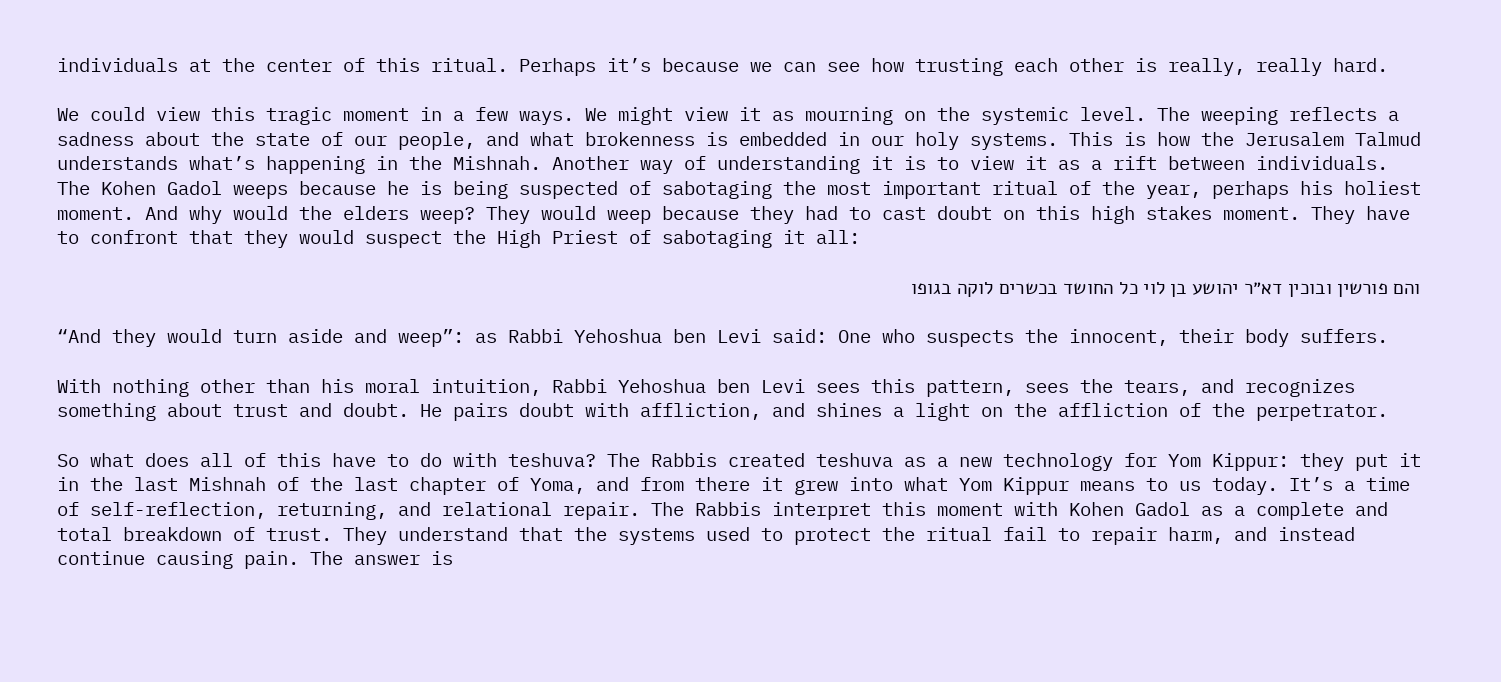individuals at the center of this ritual. Perhaps it’s because we can see how trusting each other is really, really hard.

We could view this tragic moment in a few ways. We might view it as mourning on the systemic level. The weeping reflects a sadness about the state of our people, and what brokenness is embedded in our holy systems. This is how the Jerusalem Talmud understands what’s happening in the Mishnah. Another way of understanding it is to view it as a rift between individuals. The Kohen Gadol weeps because he is being suspected of sabotaging the most important ritual of the year, perhaps his holiest moment. And why would the elders weep? They would weep because they had to cast doubt on this high stakes moment. They have to confront that they would suspect the High Priest of sabotaging it all:

והם פורשין ובוכין דא״ר יהושע בן לוי כל החושד בכשרים לוקה בגופו

“And they would turn aside and weep”: as Rabbi Yehoshua ben Levi said: One who suspects the innocent, their body suffers.

With nothing other than his moral intuition, Rabbi Yehoshua ben Levi sees this pattern, sees the tears, and recognizes something about trust and doubt. He pairs doubt with affliction, and shines a light on the affliction of the perpetrator.

So what does all of this have to do with teshuva? The Rabbis created teshuva as a new technology for Yom Kippur: they put it in the last Mishnah of the last chapter of Yoma, and from there it grew into what Yom Kippur means to us today. It’s a time of self-reflection, returning, and relational repair. The Rabbis interpret this moment with Kohen Gadol as a complete and total breakdown of trust. They understand that the systems used to protect the ritual fail to repair harm, and instead continue causing pain. The answer is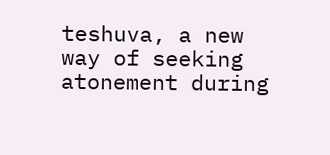teshuva, a new way of seeking atonement during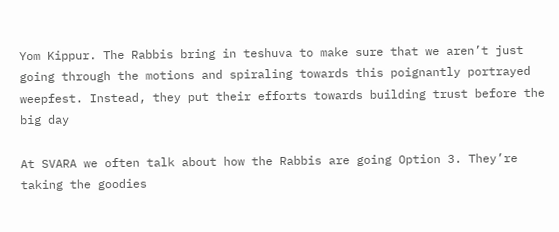Yom Kippur. The Rabbis bring in teshuva to make sure that we aren’t just going through the motions and spiraling towards this poignantly portrayed weepfest. Instead, they put their efforts towards building trust before the big day

At SVARA we often talk about how the Rabbis are going Option 3. They’re taking the goodies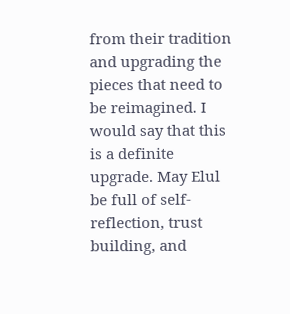from their tradition and upgrading the pieces that need to be reimagined. I would say that this is a definite upgrade. May Elul be full of self-reflection, trust building, and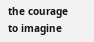the courage to imagine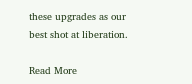these upgrades as our best shot at liberation.

Read More